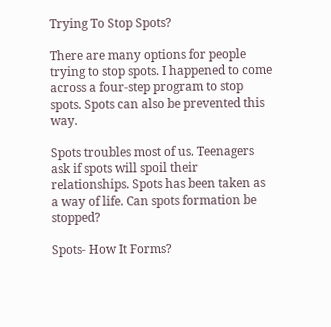Trying To Stop Spots?

There are many options for people trying to stop spots. I happened to come across a four-step program to stop spots. Spots can also be prevented this way.

Spots troubles most of us. Teenagers ask if spots will spoil their relationships. Spots has been taken as a way of life. Can spots formation be stopped?

Spots- How It Forms?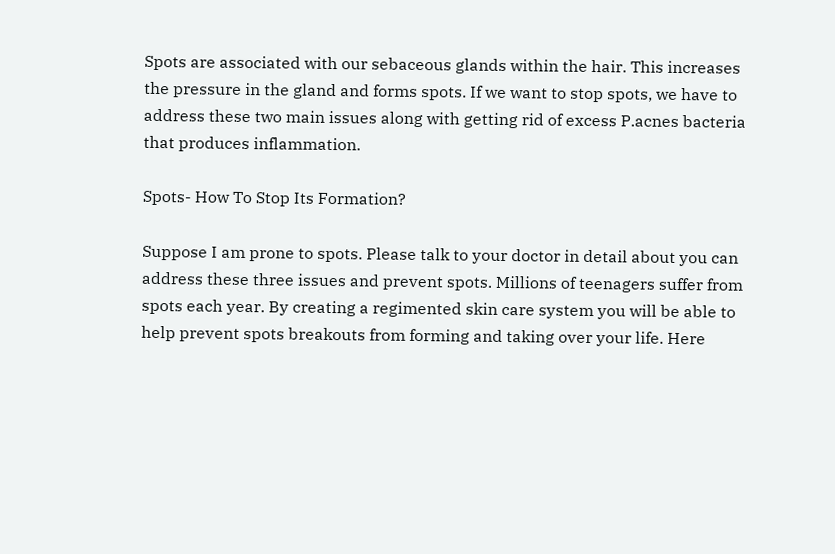Spots are associated with our sebaceous glands within the hair. This increases the pressure in the gland and forms spots. If we want to stop spots, we have to address these two main issues along with getting rid of excess P.acnes bacteria that produces inflammation.

Spots- How To Stop Its Formation?

Suppose I am prone to spots. Please talk to your doctor in detail about you can address these three issues and prevent spots. Millions of teenagers suffer from spots each year. By creating a regimented skin care system you will be able to help prevent spots breakouts from forming and taking over your life. Here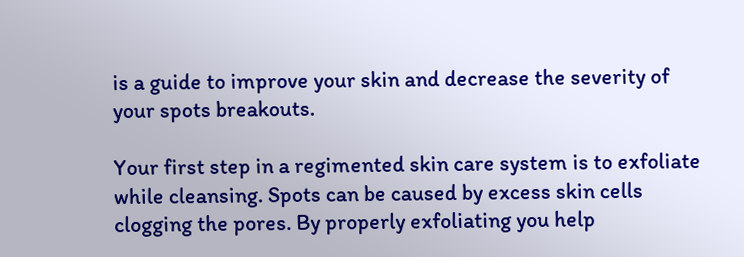is a guide to improve your skin and decrease the severity of your spots breakouts.

Your first step in a regimented skin care system is to exfoliate while cleansing. Spots can be caused by excess skin cells clogging the pores. By properly exfoliating you help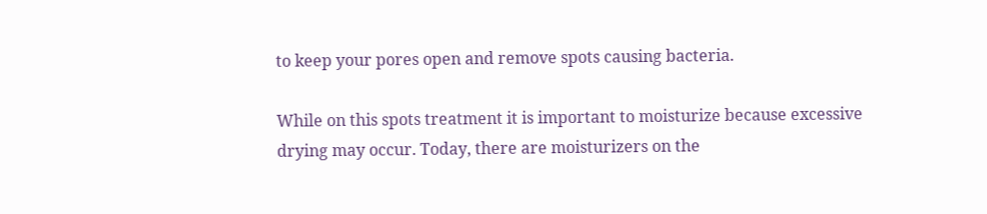to keep your pores open and remove spots causing bacteria.

While on this spots treatment it is important to moisturize because excessive drying may occur. Today, there are moisturizers on the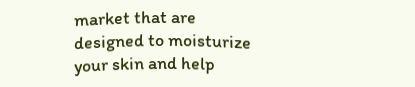market that are designed to moisturize your skin and help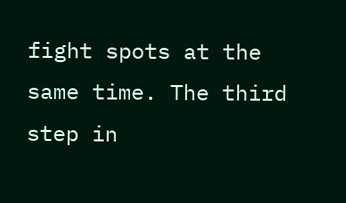fight spots at the same time. The third step in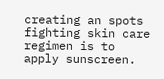creating an spots fighting skin care regimen is to apply sunscreen.